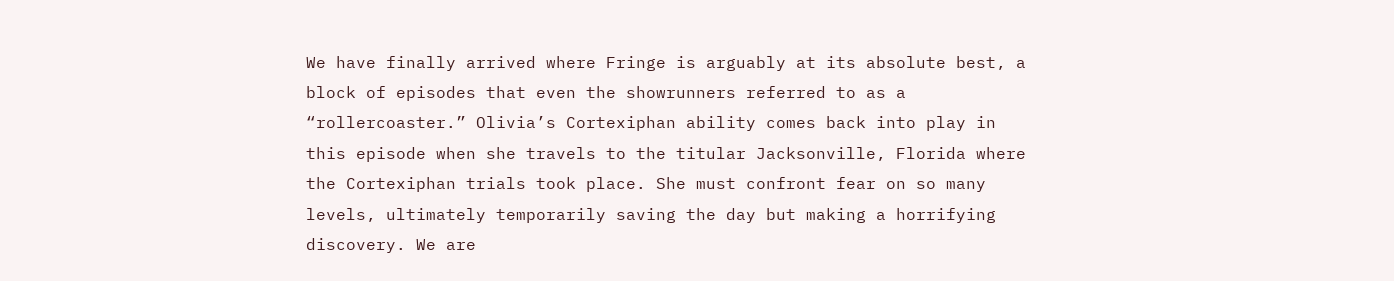We have finally arrived where Fringe is arguably at its absolute best, a block of episodes that even the showrunners referred to as a “rollercoaster.” Olivia’s Cortexiphan ability comes back into play in this episode when she travels to the titular Jacksonville, Florida where the Cortexiphan trials took place. She must confront fear on so many levels, ultimately temporarily saving the day but making a horrifying discovery. We are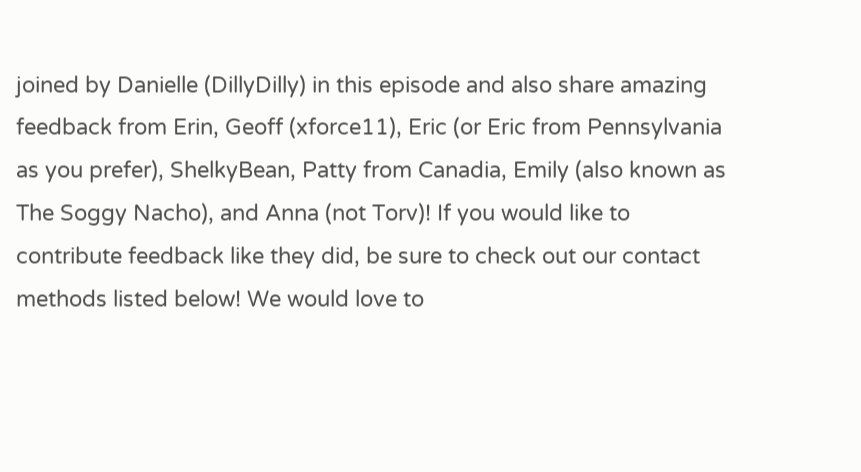joined by Danielle (DillyDilly) in this episode and also share amazing feedback from Erin, Geoff (xforce11), Eric (or Eric from Pennsylvania as you prefer), ShelkyBean, Patty from Canadia, Emily (also known as The Soggy Nacho), and Anna (not Torv)! If you would like to contribute feedback like they did, be sure to check out our contact methods listed below! We would love to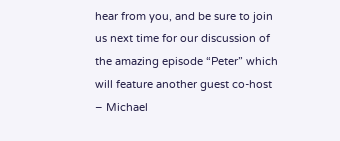hear from you, and be sure to join us next time for our discussion of the amazing episode “Peter” which will feature another guest co-host – Michael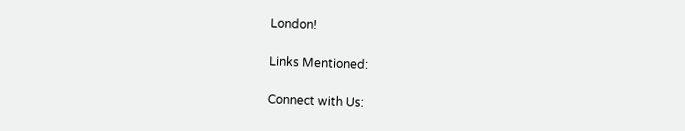London!

Links Mentioned:

Connect with Us: